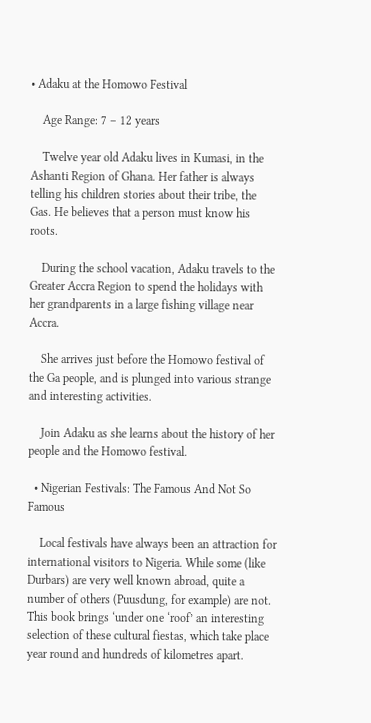• Adaku at the Homowo Festival

    Age Range: 7 – 12 years

    Twelve year old Adaku lives in Kumasi, in the Ashanti Region of Ghana. Her father is always telling his children stories about their tribe, the Gas. He believes that a person must know his roots.

    During the school vacation, Adaku travels to the Greater Accra Region to spend the holidays with her grandparents in a large fishing village near Accra.

    She arrives just before the Homowo festival of the Ga people, and is plunged into various strange and interesting activities.

    Join Adaku as she learns about the history of her people and the Homowo festival.

  • Nigerian Festivals: The Famous And Not So Famous

    Local festivals have always been an attraction for international visitors to Nigeria. While some (like Durbars) are very well known abroad, quite a number of others (Puusdung, for example) are not. This book brings ‘under one ‘roof’ an interesting selection of these cultural fiestas, which take place year round and hundreds of kilometres apart.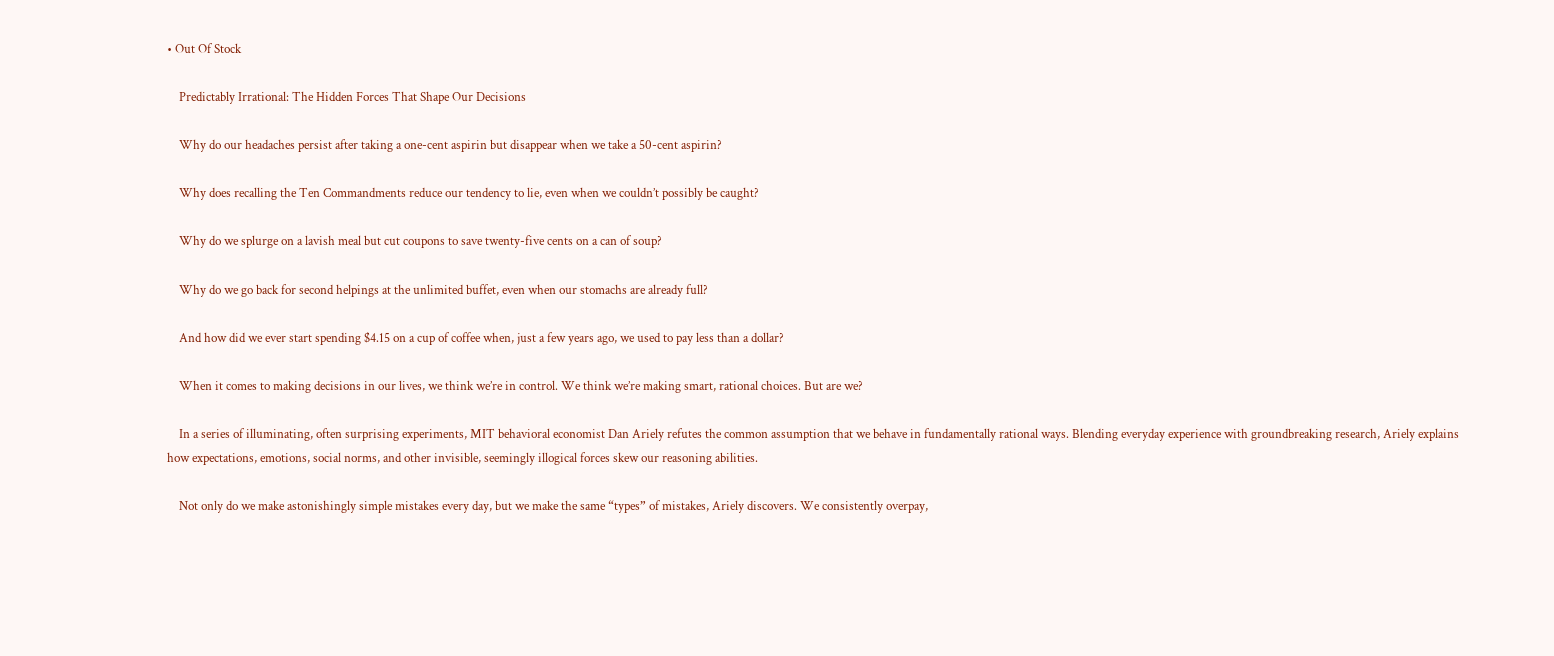• Out Of Stock

    Predictably Irrational: The Hidden Forces That Shape Our Decisions

    Why do our headaches persist after taking a one-cent aspirin but disappear when we take a 50-cent aspirin?

    Why does recalling the Ten Commandments reduce our tendency to lie, even when we couldn’t possibly be caught?

    Why do we splurge on a lavish meal but cut coupons to save twenty-five cents on a can of soup?

    Why do we go back for second helpings at the unlimited buffet, even when our stomachs are already full?

    And how did we ever start spending $4.15 on a cup of coffee when, just a few years ago, we used to pay less than a dollar?

    When it comes to making decisions in our lives, we think we’re in control. We think we’re making smart, rational choices. But are we?

    In a series of illuminating, often surprising experiments, MIT behavioral economist Dan Ariely refutes the common assumption that we behave in fundamentally rational ways. Blending everyday experience with groundbreaking research, Ariely explains how expectations, emotions, social norms, and other invisible, seemingly illogical forces skew our reasoning abilities.

    Not only do we make astonishingly simple mistakes every day, but we make the same “types” of mistakes, Ariely discovers. We consistently overpay,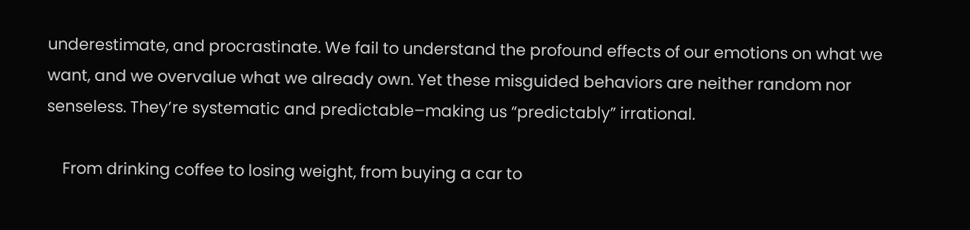underestimate, and procrastinate. We fail to understand the profound effects of our emotions on what we want, and we overvalue what we already own. Yet these misguided behaviors are neither random nor senseless. They’re systematic and predictable–making us “predictably” irrational.

    From drinking coffee to losing weight, from buying a car to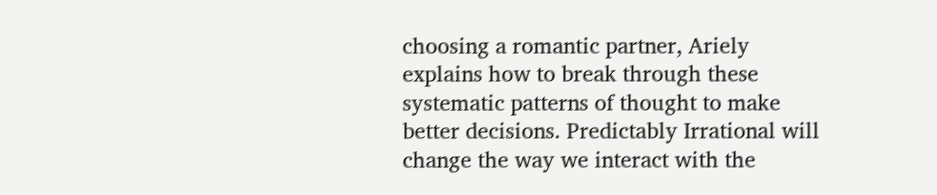choosing a romantic partner, Ariely explains how to break through these systematic patterns of thought to make better decisions. Predictably Irrational will change the way we interact with the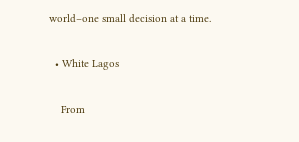world–one small decision at a time.

  • White Lagos

    From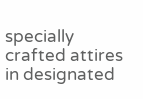specially crafted attires in designated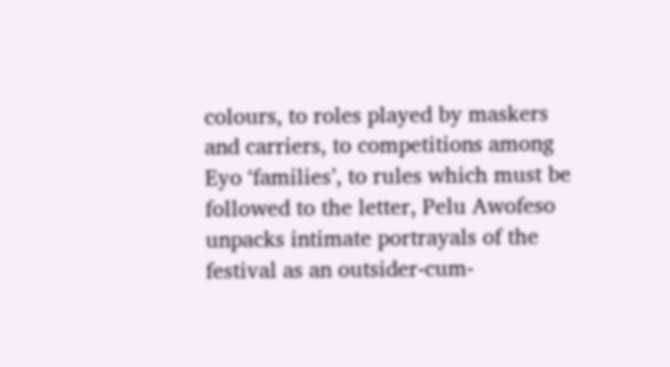colours, to roles played by maskers and carriers, to competitions among Eyo ‘families’, to rules which must be followed to the letter, Pelu Awofeso unpacks intimate portrayals of the festival as an outsider-cum-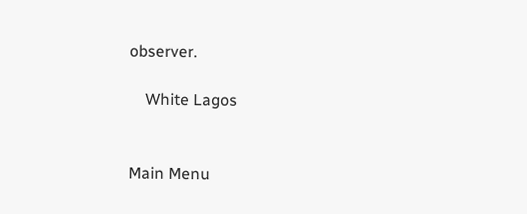observer.

    White Lagos


Main Menu